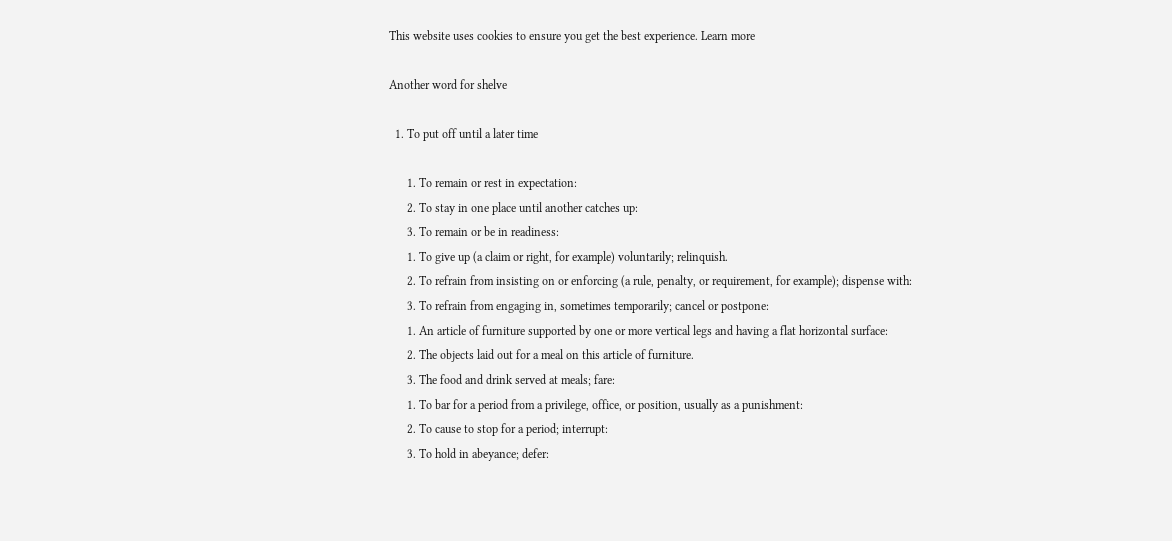This website uses cookies to ensure you get the best experience. Learn more

Another word for shelve

  1. To put off until a later time

      1. To remain or rest in expectation:
      2. To stay in one place until another catches up:
      3. To remain or be in readiness:
      1. To give up (a claim or right, for example) voluntarily; relinquish.
      2. To refrain from insisting on or enforcing (a rule, penalty, or requirement, for example); dispense with:
      3. To refrain from engaging in, sometimes temporarily; cancel or postpone:
      1. An article of furniture supported by one or more vertical legs and having a flat horizontal surface:
      2. The objects laid out for a meal on this article of furniture.
      3. The food and drink served at meals; fare:
      1. To bar for a period from a privilege, office, or position, usually as a punishment:
      2. To cause to stop for a period; interrupt:
      3. To hold in abeyance; defer: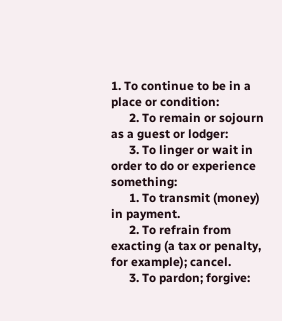1. To continue to be in a place or condition:
      2. To remain or sojourn as a guest or lodger:
      3. To linger or wait in order to do or experience something:
      1. To transmit (money) in payment.
      2. To refrain from exacting (a tax or penalty, for example); cancel.
      3. To pardon; forgive: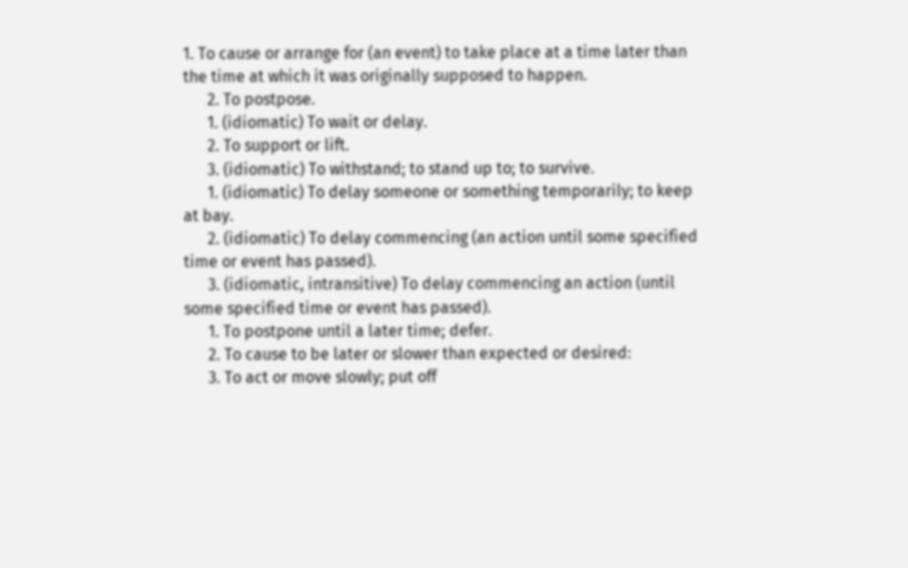1. To cause or arrange for (an event) to take place at a time later than the time at which it was originally supposed to happen.
      2. To postpose.
      1. (idiomatic) To wait or delay.
      2. To support or lift.
      3. (idiomatic) To withstand; to stand up to; to survive.
      1. (idiomatic) To delay someone or something temporarily; to keep at bay.
      2. (idiomatic) To delay commencing (an action until some specified time or event has passed).
      3. (idiomatic, intransitive) To delay commencing an action (until some specified time or event has passed).
      1. To postpone until a later time; defer.
      2. To cause to be later or slower than expected or desired:
      3. To act or move slowly; put off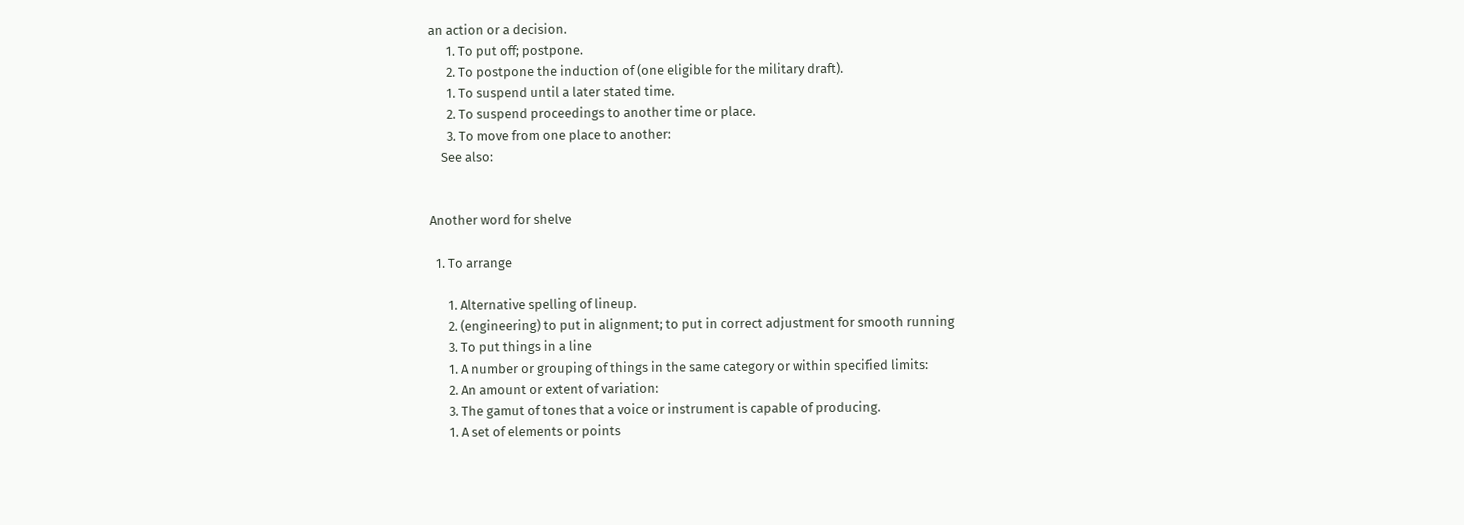an action or a decision.
      1. To put off; postpone.
      2. To postpone the induction of (one eligible for the military draft).
      1. To suspend until a later stated time.
      2. To suspend proceedings to another time or place.
      3. To move from one place to another:
    See also:


Another word for shelve

  1. To arrange

      1. Alternative spelling of lineup.
      2. (engineering) to put in alignment; to put in correct adjustment for smooth running
      3. To put things in a line
      1. A number or grouping of things in the same category or within specified limits:
      2. An amount or extent of variation:
      3. The gamut of tones that a voice or instrument is capable of producing.
      1. A set of elements or points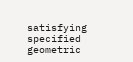satisfying specified geometric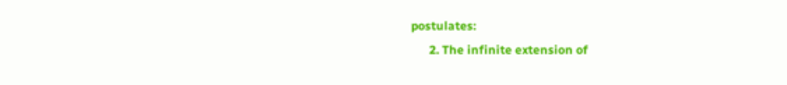postulates:
      2. The infinite extension of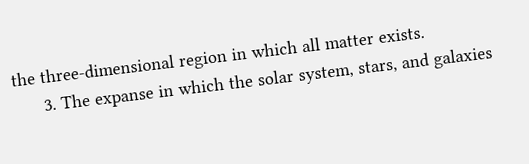the three-dimensional region in which all matter exists.
      3. The expanse in which the solar system, stars, and galaxies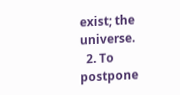exist; the universe.
  2. To postpone